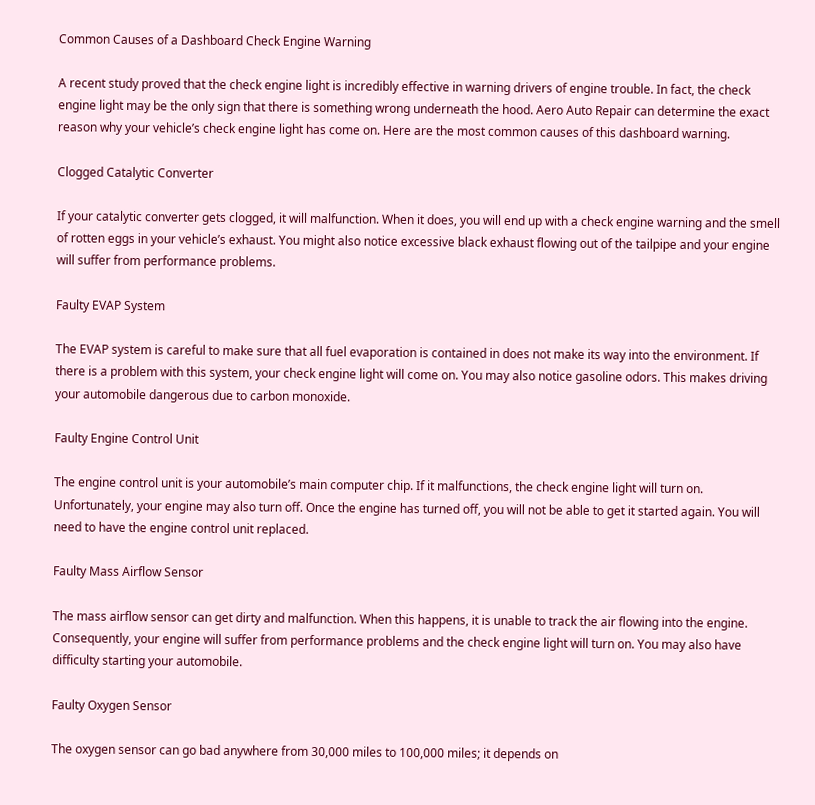Common Causes of a Dashboard Check Engine Warning

A recent study proved that the check engine light is incredibly effective in warning drivers of engine trouble. In fact, the check engine light may be the only sign that there is something wrong underneath the hood. Aero Auto Repair can determine the exact reason why your vehicle’s check engine light has come on. Here are the most common causes of this dashboard warning.

Clogged Catalytic Converter

If your catalytic converter gets clogged, it will malfunction. When it does, you will end up with a check engine warning and the smell of rotten eggs in your vehicle’s exhaust. You might also notice excessive black exhaust flowing out of the tailpipe and your engine will suffer from performance problems.

Faulty EVAP System

The EVAP system is careful to make sure that all fuel evaporation is contained in does not make its way into the environment. If there is a problem with this system, your check engine light will come on. You may also notice gasoline odors. This makes driving your automobile dangerous due to carbon monoxide.

Faulty Engine Control Unit

The engine control unit is your automobile’s main computer chip. If it malfunctions, the check engine light will turn on. Unfortunately, your engine may also turn off. Once the engine has turned off, you will not be able to get it started again. You will need to have the engine control unit replaced.

Faulty Mass Airflow Sensor

The mass airflow sensor can get dirty and malfunction. When this happens, it is unable to track the air flowing into the engine. Consequently, your engine will suffer from performance problems and the check engine light will turn on. You may also have difficulty starting your automobile.

Faulty Oxygen Sensor

The oxygen sensor can go bad anywhere from 30,000 miles to 100,000 miles; it depends on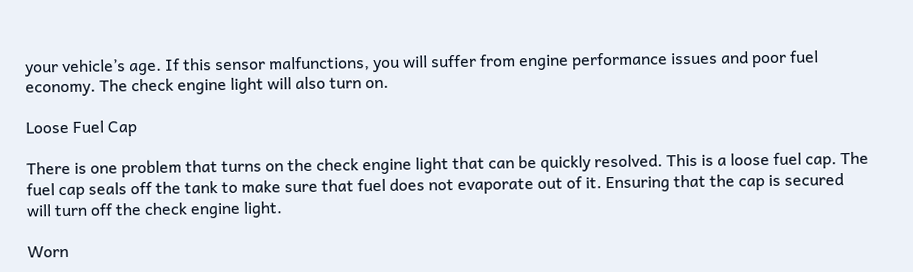your vehicle’s age. If this sensor malfunctions, you will suffer from engine performance issues and poor fuel economy. The check engine light will also turn on.

Loose Fuel Cap

There is one problem that turns on the check engine light that can be quickly resolved. This is a loose fuel cap. The fuel cap seals off the tank to make sure that fuel does not evaporate out of it. Ensuring that the cap is secured will turn off the check engine light.

Worn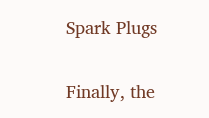Spark Plugs

Finally, the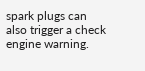spark plugs can also trigger a check engine warning.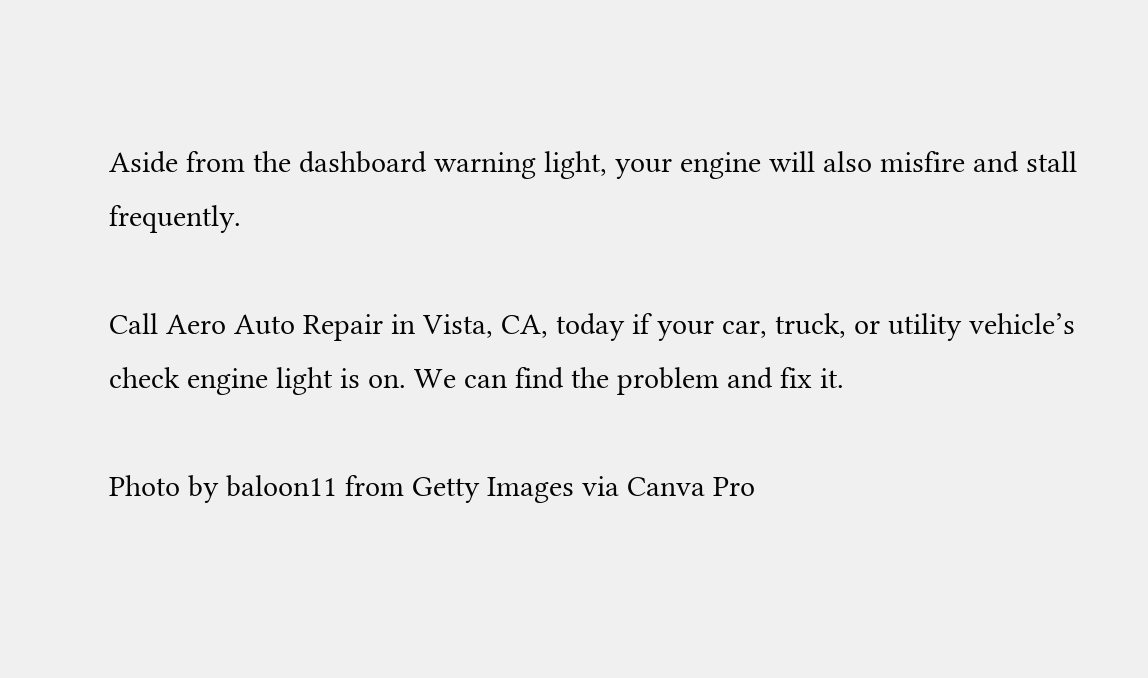Aside from the dashboard warning light, your engine will also misfire and stall frequently.

Call Aero Auto Repair in Vista, CA, today if your car, truck, or utility vehicle’s check engine light is on. We can find the problem and fix it.

Photo by baloon11 from Getty Images via Canva Pro